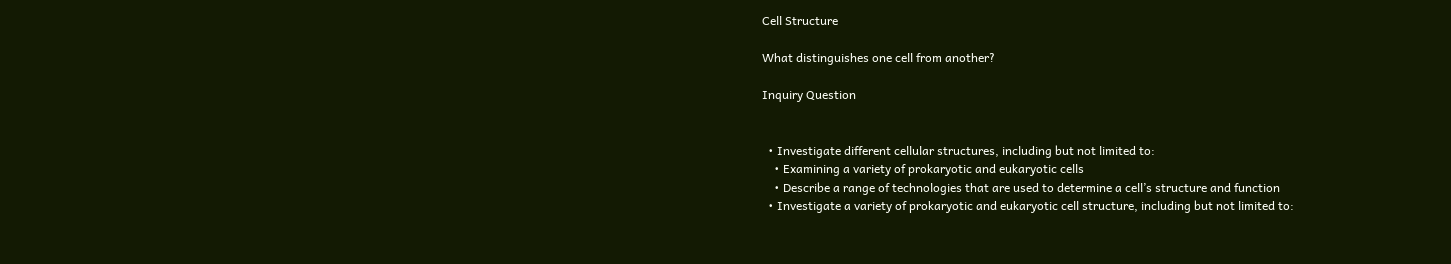Cell Structure

What distinguishes one cell from another?

Inquiry Question


  • Investigate different cellular structures, including but not limited to:
    • Examining a variety of prokaryotic and eukaryotic cells
    • Describe a range of technologies that are used to determine a cell’s structure and function
  • Investigate a variety of prokaryotic and eukaryotic cell structure, including but not limited to: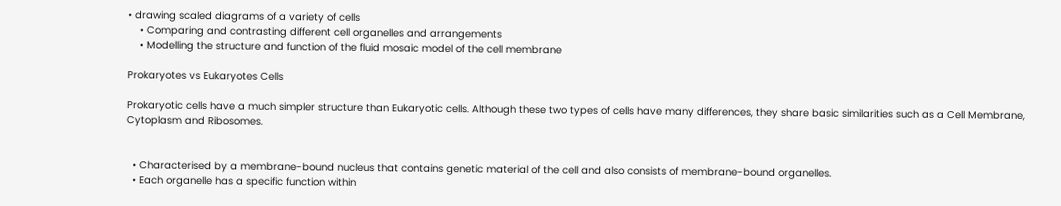• drawing scaled diagrams of a variety of cells
    • Comparing and contrasting different cell organelles and arrangements
    • Modelling the structure and function of the fluid mosaic model of the cell membrane

Prokaryotes vs Eukaryotes Cells

Prokaryotic cells have a much simpler structure than Eukaryotic cells. Although these two types of cells have many differences, they share basic similarities such as a Cell Membrane, Cytoplasm and Ribosomes.


  • Characterised by a membrane-bound nucleus that contains genetic material of the cell and also consists of membrane-bound organelles.
  • Each organelle has a specific function within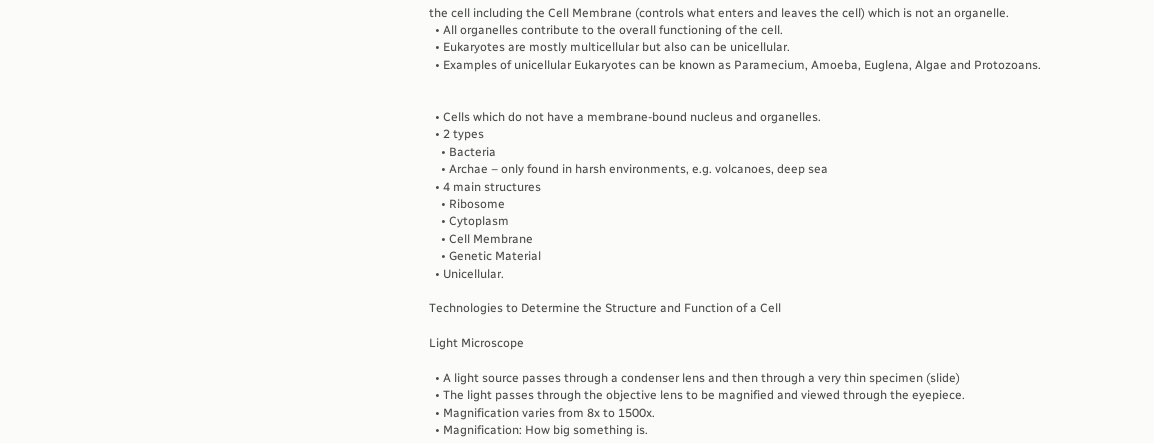the cell including the Cell Membrane (controls what enters and leaves the cell) which is not an organelle.
  • All organelles contribute to the overall functioning of the cell.
  • Eukaryotes are mostly multicellular but also can be unicellular.
  • Examples of unicellular Eukaryotes can be known as Paramecium, Amoeba, Euglena, Algae and Protozoans.


  • Cells which do not have a membrane-bound nucleus and organelles.
  • 2 types
    • Bacteria
    • Archae – only found in harsh environments, e.g. volcanoes, deep sea
  • 4 main structures
    • Ribosome
    • Cytoplasm
    • Cell Membrane
    • Genetic Material
  • Unicellular.

Technologies to Determine the Structure and Function of a Cell

Light Microscope

  • A light source passes through a condenser lens and then through a very thin specimen (slide)
  • The light passes through the objective lens to be magnified and viewed through the eyepiece.
  • Magnification varies from 8x to 1500x.
  • Magnification: How big something is.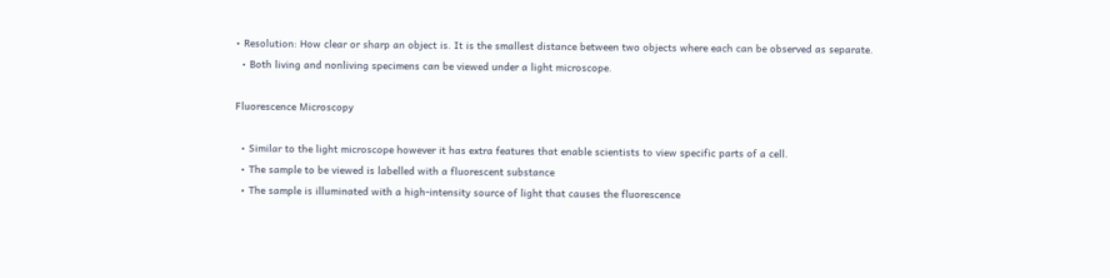• Resolution: How clear or sharp an object is. It is the smallest distance between two objects where each can be observed as separate.
  • Both living and nonliving specimens can be viewed under a light microscope.

Fluorescence Microscopy

  • Similar to the light microscope however it has extra features that enable scientists to view specific parts of a cell.
  • The sample to be viewed is labelled with a fluorescent substance
  • The sample is illuminated with a high-intensity source of light that causes the fluorescence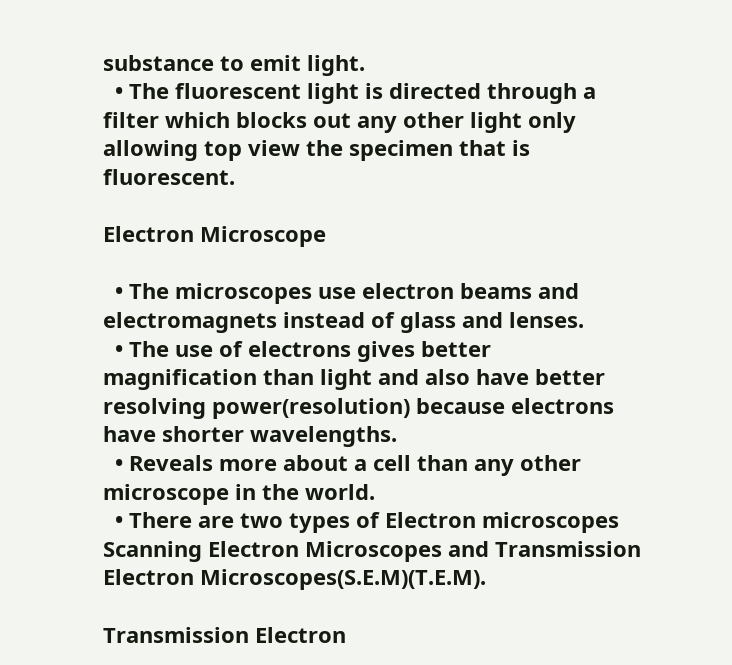substance to emit light.
  • The fluorescent light is directed through a filter which blocks out any other light only allowing top view the specimen that is fluorescent.

Electron Microscope

  • The microscopes use electron beams and electromagnets instead of glass and lenses.
  • The use of electrons gives better magnification than light and also have better resolving power(resolution) because electrons have shorter wavelengths.
  • Reveals more about a cell than any other microscope in the world.
  • There are two types of Electron microscopes Scanning Electron Microscopes and Transmission Electron Microscopes(S.E.M)(T.E.M).

Transmission Electron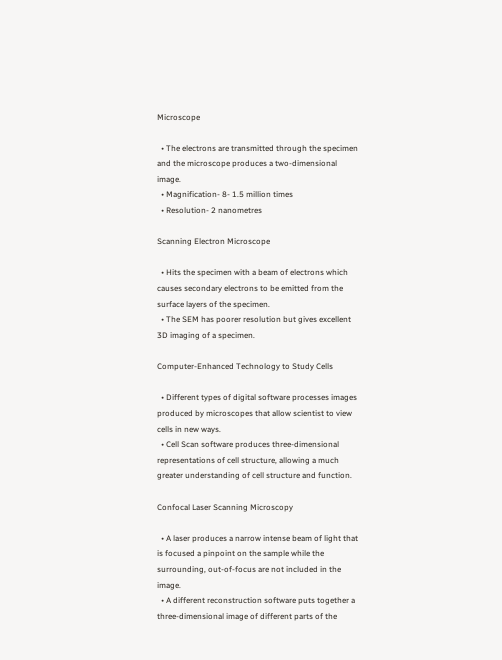Microscope

  • The electrons are transmitted through the specimen and the microscope produces a two-dimensional image.
  • Magnification- 8- 1.5 million times
  • Resolution- 2 nanometres

Scanning Electron Microscope

  • Hits the specimen with a beam of electrons which causes secondary electrons to be emitted from the surface layers of the specimen.
  • The SEM has poorer resolution but gives excellent 3D imaging of a specimen.

Computer-Enhanced Technology to Study Cells

  • Different types of digital software processes images produced by microscopes that allow scientist to view cells in new ways.
  • Cell Scan software produces three-dimensional representations of cell structure, allowing a much greater understanding of cell structure and function.

Confocal Laser Scanning Microscopy

  • A laser produces a narrow intense beam of light that is focused a pinpoint on the sample while the surrounding, out-of-focus are not included in the image.
  • A different reconstruction software puts together a three-dimensional image of different parts of the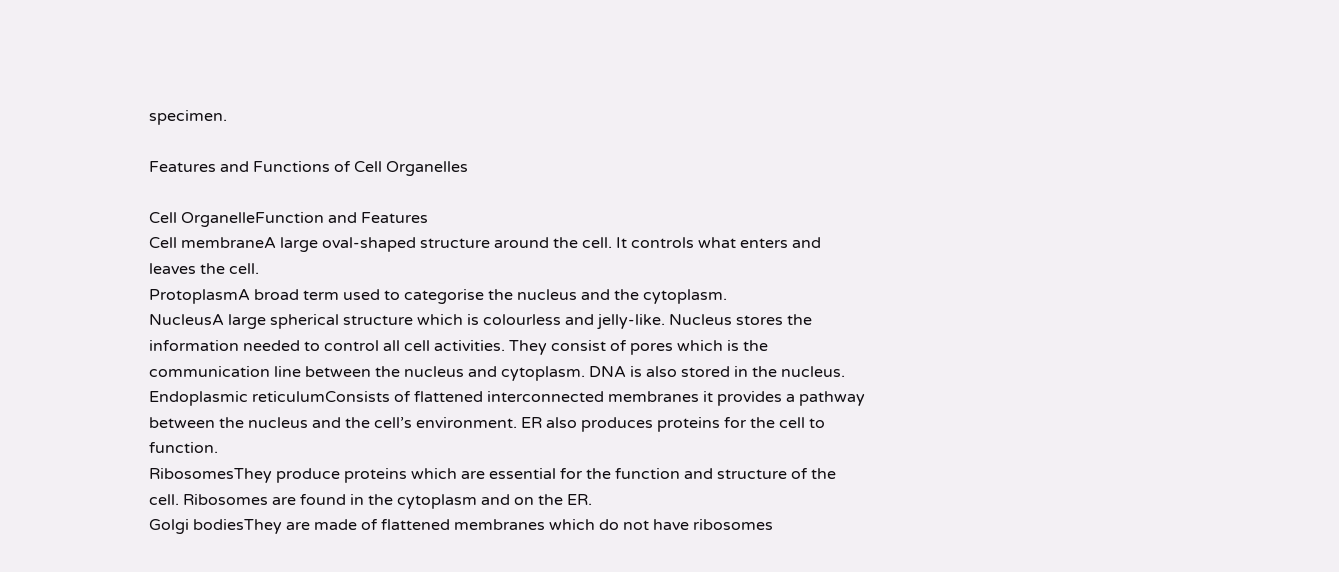specimen.

Features and Functions of Cell Organelles

Cell OrganelleFunction and Features
Cell membraneA large oval-shaped structure around the cell. It controls what enters and leaves the cell.
ProtoplasmA broad term used to categorise the nucleus and the cytoplasm.
NucleusA large spherical structure which is colourless and jelly-like. Nucleus stores the information needed to control all cell activities. They consist of pores which is the communication line between the nucleus and cytoplasm. DNA is also stored in the nucleus.
Endoplasmic reticulumConsists of flattened interconnected membranes it provides a pathway between the nucleus and the cell’s environment. ER also produces proteins for the cell to function.
RibosomesThey produce proteins which are essential for the function and structure of the cell. Ribosomes are found in the cytoplasm and on the ER.
Golgi bodiesThey are made of flattened membranes which do not have ribosomes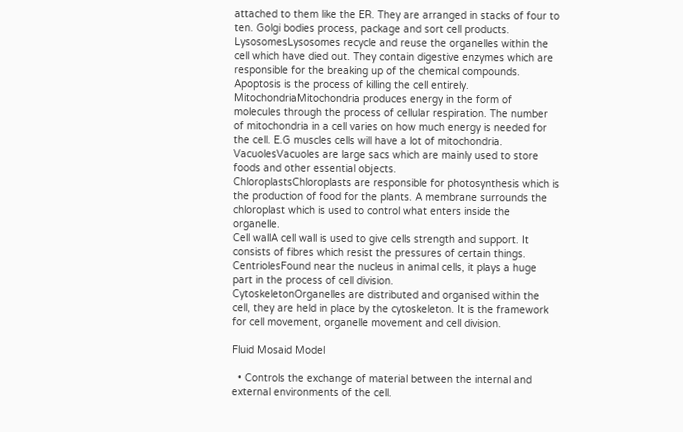attached to them like the ER. They are arranged in stacks of four to ten. Golgi bodies process, package and sort cell products.
LysosomesLysosomes recycle and reuse the organelles within the cell which have died out. They contain digestive enzymes which are responsible for the breaking up of the chemical compounds. Apoptosis is the process of killing the cell entirely.
MitochondriaMitochondria produces energy in the form of molecules through the process of cellular respiration. The number of mitochondria in a cell varies on how much energy is needed for the cell. E.G muscles cells will have a lot of mitochondria.
VacuolesVacuoles are large sacs which are mainly used to store foods and other essential objects.
ChloroplastsChloroplasts are responsible for photosynthesis which is the production of food for the plants. A membrane surrounds the chloroplast which is used to control what enters inside the organelle.
Cell wallA cell wall is used to give cells strength and support. It consists of fibres which resist the pressures of certain things.
CentriolesFound near the nucleus in animal cells, it plays a huge part in the process of cell division.
CytoskeletonOrganelles are distributed and organised within the cell, they are held in place by the cytoskeleton. It is the framework for cell movement, organelle movement and cell division.

Fluid Mosaid Model

  • Controls the exchange of material between the internal and external environments of the cell.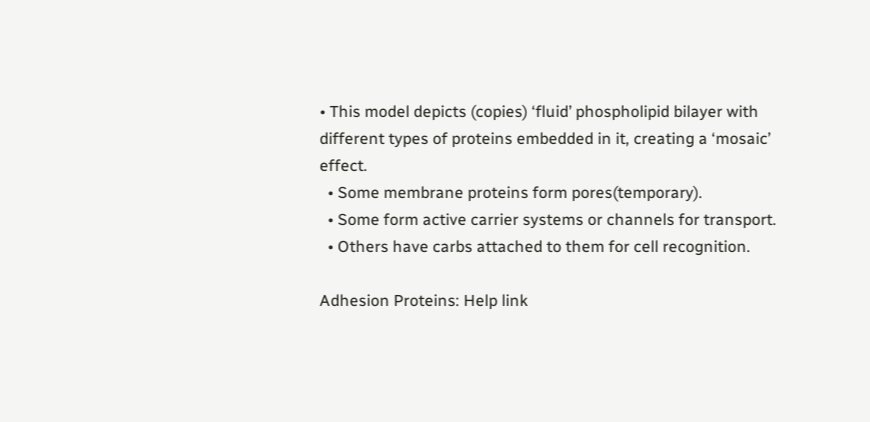• This model depicts (copies) ‘fluid’ phospholipid bilayer with different types of proteins embedded in it, creating a ‘mosaic’ effect.
  • Some membrane proteins form pores(temporary).
  • Some form active carrier systems or channels for transport.
  • Others have carbs attached to them for cell recognition.

Adhesion Proteins: Help link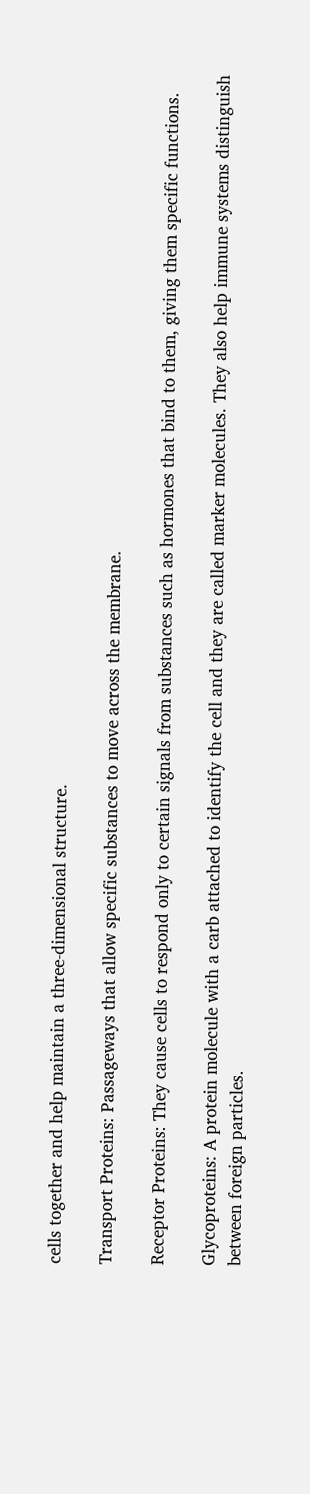cells together and help maintain a three-dimensional structure.

Transport Proteins: Passageways that allow specific substances to move across the membrane.

Receptor Proteins: They cause cells to respond only to certain signals from substances such as hormones that bind to them, giving them specific functions.

Glycoproteins: A protein molecule with a carb attached to identify the cell and they are called marker molecules. They also help immune systems distinguish between foreign particles.